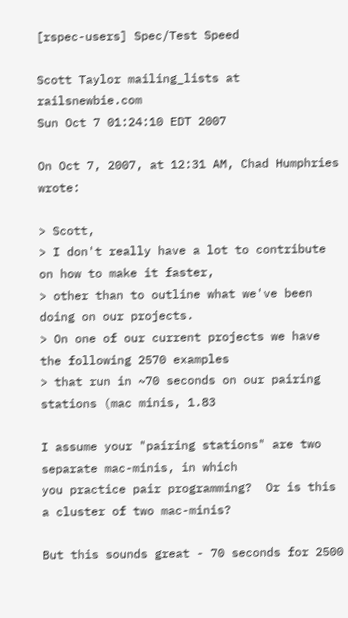[rspec-users] Spec/Test Speed

Scott Taylor mailing_lists at railsnewbie.com
Sun Oct 7 01:24:10 EDT 2007

On Oct 7, 2007, at 12:31 AM, Chad Humphries wrote:

> Scott,
> I don't really have a lot to contribute on how to make it faster,
> other than to outline what we've been doing on our projects.
> On one of our current projects we have the following 2570 examples
> that run in ~70 seconds on our pairing stations (mac minis, 1.83

I assume your "pairing stations" are two separate mac-minis, in which
you practice pair programming?  Or is this a cluster of two mac-minis?

But this sounds great - 70 seconds for 2500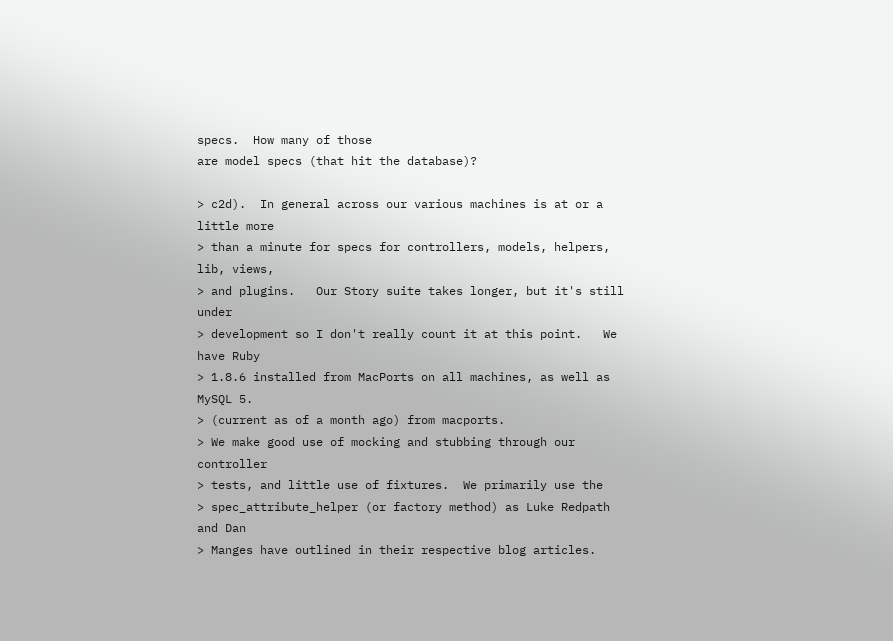specs.  How many of those
are model specs (that hit the database)?

> c2d).  In general across our various machines is at or a little more
> than a minute for specs for controllers, models, helpers, lib, views,
> and plugins.   Our Story suite takes longer, but it's still under
> development so I don't really count it at this point.   We have Ruby
> 1.8.6 installed from MacPorts on all machines, as well as MySQL 5.
> (current as of a month ago) from macports.
> We make good use of mocking and stubbing through our controller
> tests, and little use of fixtures.  We primarily use the
> spec_attribute_helper (or factory method) as Luke Redpath and Dan
> Manges have outlined in their respective blog articles.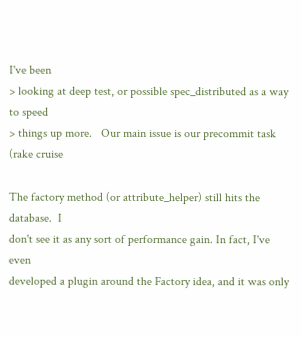I've been
> looking at deep test, or possible spec_distributed as a way to speed
> things up more.   Our main issue is our precommit task (rake cruise

The factory method (or attribute_helper) still hits the database.  I
don't see it as any sort of performance gain. In fact, I've even
developed a plugin around the Factory idea, and it was only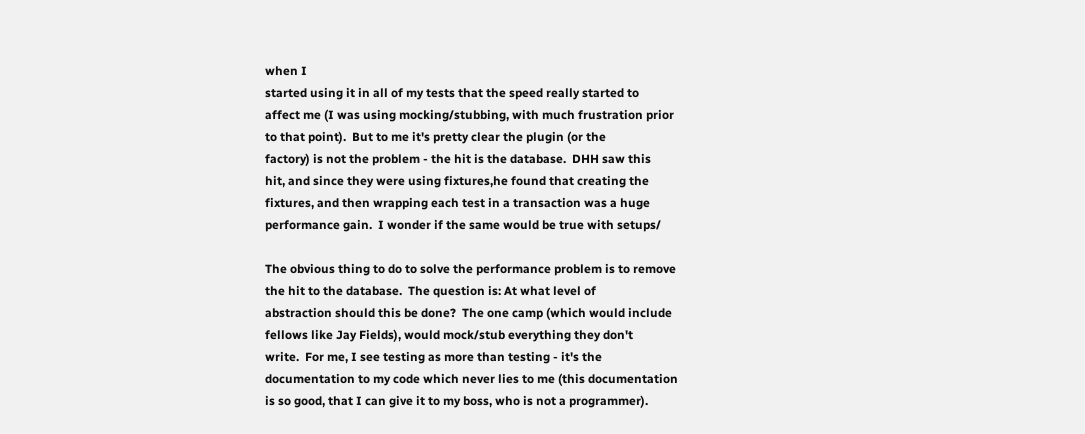when I
started using it in all of my tests that the speed really started to
affect me (I was using mocking/stubbing, with much frustration prior
to that point).  But to me it's pretty clear the plugin (or the
factory) is not the problem - the hit is the database.  DHH saw this
hit, and since they were using fixtures,he found that creating the
fixtures, and then wrapping each test in a transaction was a huge
performance gain.  I wonder if the same would be true with setups/

The obvious thing to do to solve the performance problem is to remove
the hit to the database.  The question is: At what level of
abstraction should this be done?  The one camp (which would include
fellows like Jay Fields), would mock/stub everything they don't
write.  For me, I see testing as more than testing - it's the
documentation to my code which never lies to me (this documentation
is so good, that I can give it to my boss, who is not a programmer).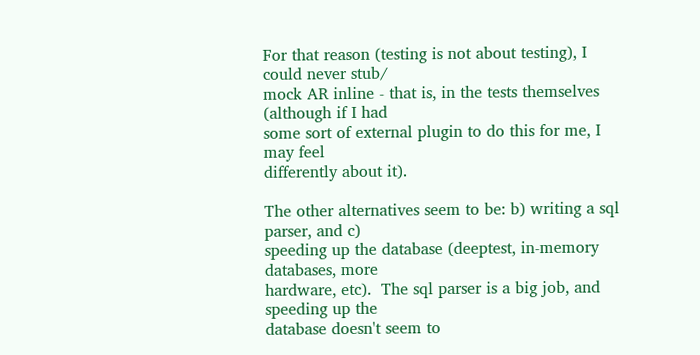For that reason (testing is not about testing), I could never stub/
mock AR inline - that is, in the tests themselves (although if I had
some sort of external plugin to do this for me, I may feel
differently about it).

The other alternatives seem to be: b) writing a sql parser, and c)
speeding up the database (deeptest, in-memory databases, more
hardware, etc).  The sql parser is a big job, and speeding up the
database doesn't seem to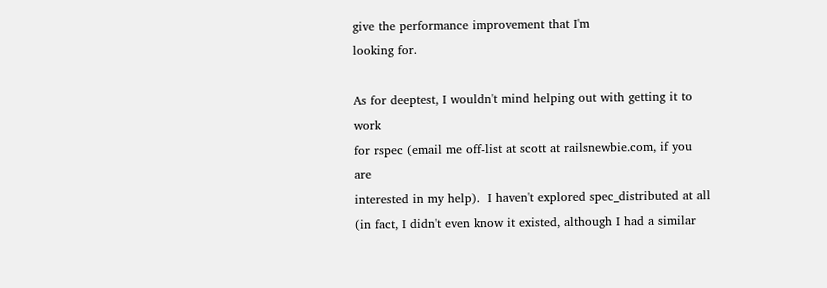give the performance improvement that I'm
looking for.

As for deeptest, I wouldn't mind helping out with getting it to work
for rspec (email me off-list at scott at railsnewbie.com, if you are
interested in my help).  I haven't explored spec_distributed at all
(in fact, I didn't even know it existed, although I had a similar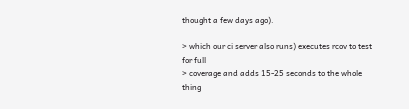thought a few days ago).

> which our ci server also runs) executes rcov to test for full
> coverage and adds 15-25 seconds to the whole thing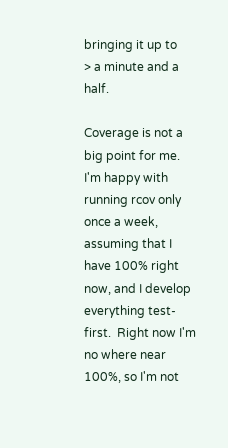bringing it up to
> a minute and a half.

Coverage is not a big point for me.  I'm happy with running rcov only
once a week, assuming that I have 100% right now, and I develop
everything test-first.  Right now I'm no where near 100%, so I'm not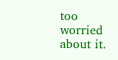too worried about it.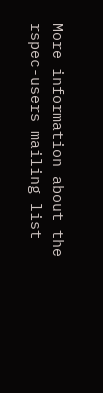More information about the rspec-users mailing list